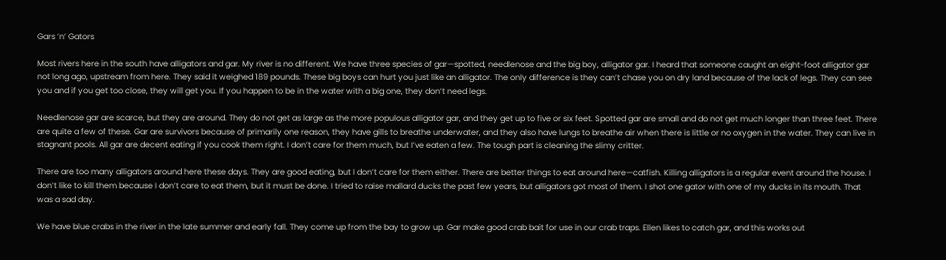Gars ‘n’ Gators

Most rivers here in the south have alligators and gar. My river is no different. We have three species of gar—spotted, needlenose and the big boy, alligator gar. I heard that someone caught an eight-foot alligator gar not long ago, upstream from here. They said it weighed 189 pounds. These big boys can hurt you just like an alligator. The only difference is they can’t chase you on dry land because of the lack of legs. They can see you and if you get too close, they will get you. If you happen to be in the water with a big one, they don’t need legs.

Needlenose gar are scarce, but they are around. They do not get as large as the more populous alligator gar, and they get up to five or six feet. Spotted gar are small and do not get much longer than three feet. There are quite a few of these. Gar are survivors because of primarily one reason, they have gills to breathe underwater, and they also have lungs to breathe air when there is little or no oxygen in the water. They can live in stagnant pools. All gar are decent eating if you cook them right. I don’t care for them much, but I’ve eaten a few. The tough part is cleaning the slimy critter.

There are too many alligators around here these days. They are good eating, but I don’t care for them either. There are better things to eat around here—catfish. Killing alligators is a regular event around the house. I don’t like to kill them because I don’t care to eat them, but it must be done. I tried to raise mallard ducks the past few years, but alligators got most of them. I shot one gator with one of my ducks in its mouth. That was a sad day.

We have blue crabs in the river in the late summer and early fall. They come up from the bay to grow up. Gar make good crab bait for use in our crab traps. Ellen likes to catch gar, and this works out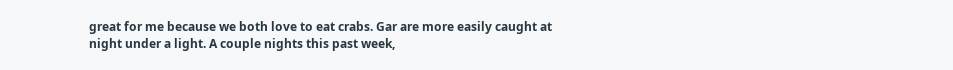great for me because we both love to eat crabs. Gar are more easily caught at night under a light. A couple nights this past week,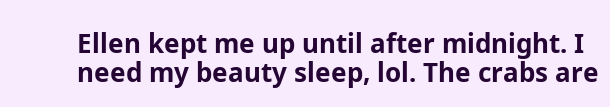Ellen kept me up until after midnight. I need my beauty sleep, lol. The crabs are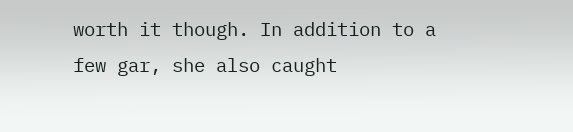worth it though. In addition to a few gar, she also caught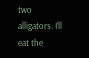two alligators. I’ll eat the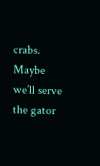crabs. Maybe we’ll serve the gator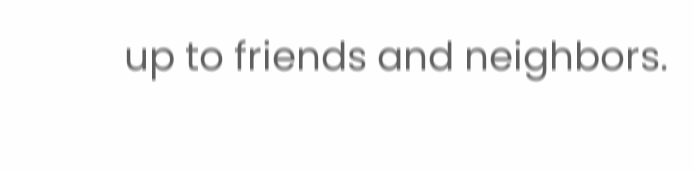up to friends and neighbors.